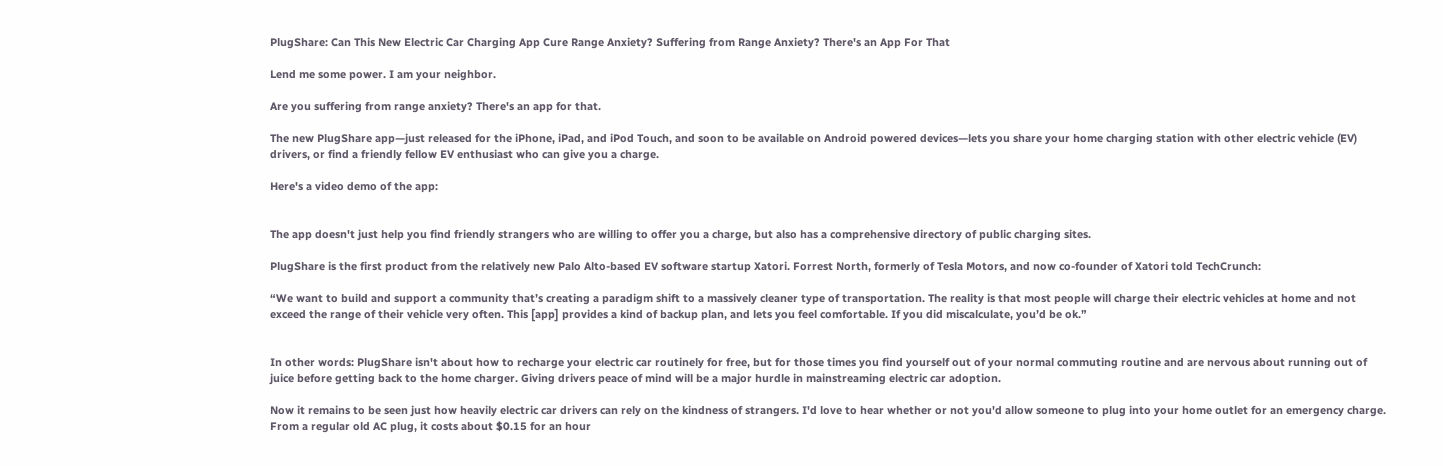PlugShare: Can This New Electric Car Charging App Cure Range Anxiety? Suffering from Range Anxiety? There's an App For That

Lend me some power. I am your neighbor.

Are you suffering from range anxiety? There's an app for that.

The new PlugShare app—just released for the iPhone, iPad, and iPod Touch, and soon to be available on Android powered devices—lets you share your home charging station with other electric vehicle (EV) drivers, or find a friendly fellow EV enthusiast who can give you a charge.

Here's a video demo of the app:


The app doesn't just help you find friendly strangers who are willing to offer you a charge, but also has a comprehensive directory of public charging sites.

PlugShare is the first product from the relatively new Palo Alto-based EV software startup Xatori. Forrest North, formerly of Tesla Motors, and now co-founder of Xatori told TechCrunch:

“We want to build and support a community that’s creating a paradigm shift to a massively cleaner type of transportation. The reality is that most people will charge their electric vehicles at home and not exceed the range of their vehicle very often. This [app] provides a kind of backup plan, and lets you feel comfortable. If you did miscalculate, you’d be ok.”


In other words: PlugShare isn't about how to recharge your electric car routinely for free, but for those times you find yourself out of your normal commuting routine and are nervous about running out of juice before getting back to the home charger. Giving drivers peace of mind will be a major hurdle in mainstreaming electric car adoption.

Now it remains to be seen just how heavily electric car drivers can rely on the kindness of strangers. I'd love to hear whether or not you'd allow someone to plug into your home outlet for an emergency charge. From a regular old AC plug, it costs about $0.15 for an hour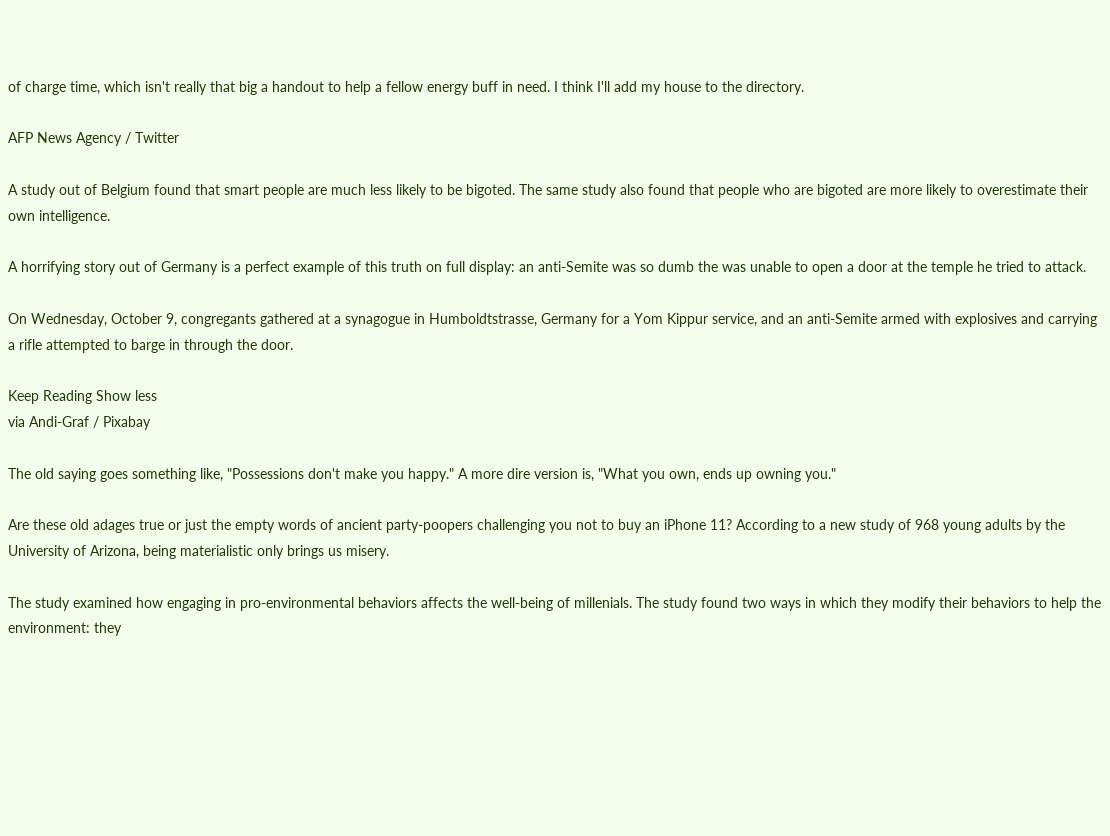of charge time, which isn't really that big a handout to help a fellow energy buff in need. I think I'll add my house to the directory.

AFP News Agency / Twitter

A study out of Belgium found that smart people are much less likely to be bigoted. The same study also found that people who are bigoted are more likely to overestimate their own intelligence.

A horrifying story out of Germany is a perfect example of this truth on full display: an anti-Semite was so dumb the was unable to open a door at the temple he tried to attack.

On Wednesday, October 9, congregants gathered at a synagogue in Humboldtstrasse, Germany for a Yom Kippur service, and an anti-Semite armed with explosives and carrying a rifle attempted to barge in through the door.

Keep Reading Show less
via Andi-Graf / Pixabay

The old saying goes something like, "Possessions don't make you happy." A more dire version is, "What you own, ends up owning you."

Are these old adages true or just the empty words of ancient party-poopers challenging you not to buy an iPhone 11? According to a new study of 968 young adults by the University of Arizona, being materialistic only brings us misery.

The study examined how engaging in pro-environmental behaviors affects the well-being of millenials. The study found two ways in which they modify their behaviors to help the environment: they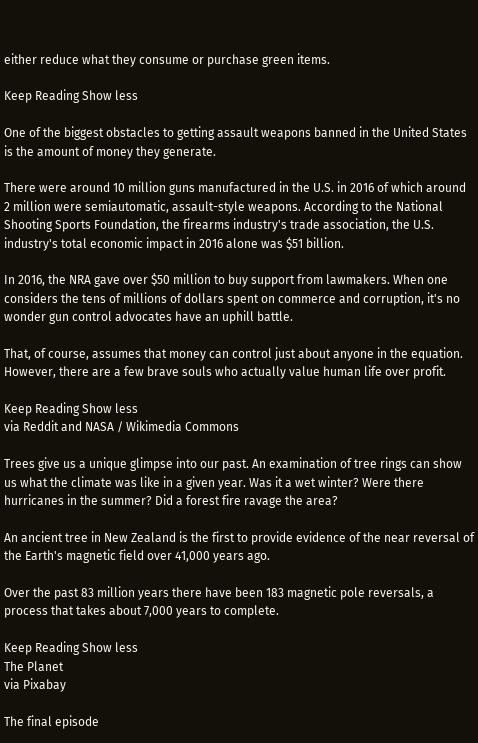either reduce what they consume or purchase green items.

Keep Reading Show less

One of the biggest obstacles to getting assault weapons banned in the United States is the amount of money they generate.

There were around 10 million guns manufactured in the U.S. in 2016 of which around 2 million were semiautomatic, assault-style weapons. According to the National Shooting Sports Foundation, the firearms industry's trade association, the U.S. industry's total economic impact in 2016 alone was $51 billion.

In 2016, the NRA gave over $50 million to buy support from lawmakers. When one considers the tens of millions of dollars spent on commerce and corruption, it's no wonder gun control advocates have an uphill battle.

That, of course, assumes that money can control just about anyone in the equation. However, there are a few brave souls who actually value human life over profit.

Keep Reading Show less
via Reddit and NASA / Wikimedia Commons

Trees give us a unique glimpse into our past. An examination of tree rings can show us what the climate was like in a given year. Was it a wet winter? Were there hurricanes in the summer? Did a forest fire ravage the area?

An ancient tree in New Zealand is the first to provide evidence of the near reversal of the Earth's magnetic field over 41,000 years ago.

Over the past 83 million years there have been 183 magnetic pole reversals, a process that takes about 7,000 years to complete.

Keep Reading Show less
The Planet
via Pixabay

The final episode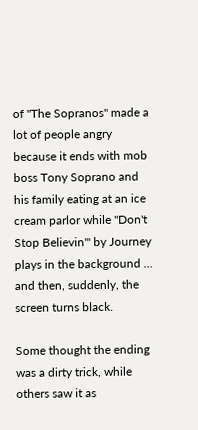of "The Sopranos" made a lot of people angry because it ends with mob boss Tony Soprano and his family eating at an ice cream parlor while "Don't Stop Believin'" by Journey plays in the background … and then, suddenly, the screen turns black.

Some thought the ending was a dirty trick, while others saw it as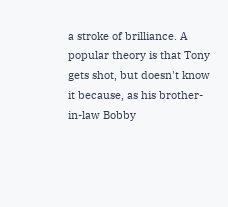a stroke of brilliance. A popular theory is that Tony gets shot, but doesn't know it because, as his brother-in-law Bobby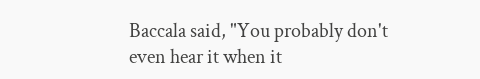Baccala said, "You probably don't even hear it when it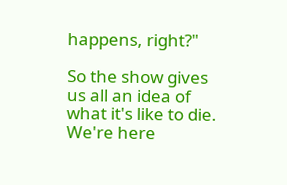happens, right?"

So the show gives us all an idea of what it's like to die. We're here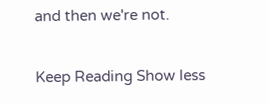and then we're not.

Keep Reading Show less